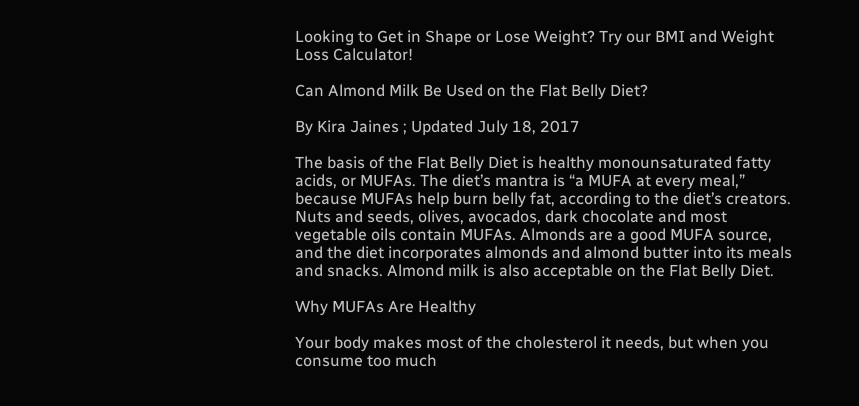Looking to Get in Shape or Lose Weight? Try our BMI and Weight Loss Calculator!

Can Almond Milk Be Used on the Flat Belly Diet?

By Kira Jaines ; Updated July 18, 2017

The basis of the Flat Belly Diet is healthy monounsaturated fatty acids, or MUFAs. The diet’s mantra is “a MUFA at every meal,” because MUFAs help burn belly fat, according to the diet’s creators. Nuts and seeds, olives, avocados, dark chocolate and most vegetable oils contain MUFAs. Almonds are a good MUFA source, and the diet incorporates almonds and almond butter into its meals and snacks. Almond milk is also acceptable on the Flat Belly Diet.

Why MUFAs Are Healthy

Your body makes most of the cholesterol it needs, but when you consume too much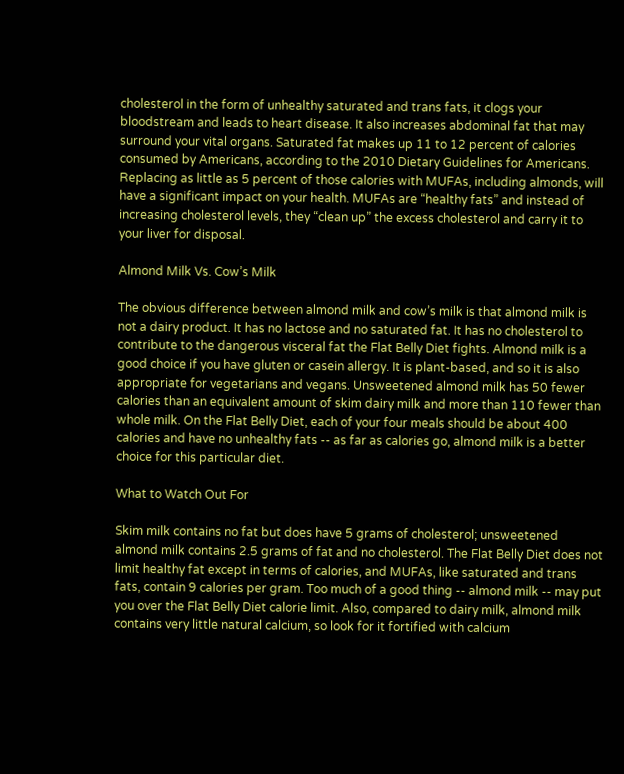cholesterol in the form of unhealthy saturated and trans fats, it clogs your bloodstream and leads to heart disease. It also increases abdominal fat that may surround your vital organs. Saturated fat makes up 11 to 12 percent of calories consumed by Americans, according to the 2010 Dietary Guidelines for Americans. Replacing as little as 5 percent of those calories with MUFAs, including almonds, will have a significant impact on your health. MUFAs are “healthy fats” and instead of increasing cholesterol levels, they “clean up” the excess cholesterol and carry it to your liver for disposal.

Almond Milk Vs. Cow’s Milk

The obvious difference between almond milk and cow’s milk is that almond milk is not a dairy product. It has no lactose and no saturated fat. It has no cholesterol to contribute to the dangerous visceral fat the Flat Belly Diet fights. Almond milk is a good choice if you have gluten or casein allergy. It is plant-based, and so it is also appropriate for vegetarians and vegans. Unsweetened almond milk has 50 fewer calories than an equivalent amount of skim dairy milk and more than 110 fewer than whole milk. On the Flat Belly Diet, each of your four meals should be about 400 calories and have no unhealthy fats -- as far as calories go, almond milk is a better choice for this particular diet.

What to Watch Out For

Skim milk contains no fat but does have 5 grams of cholesterol; unsweetened almond milk contains 2.5 grams of fat and no cholesterol. The Flat Belly Diet does not limit healthy fat except in terms of calories, and MUFAs, like saturated and trans fats, contain 9 calories per gram. Too much of a good thing -- almond milk -- may put you over the Flat Belly Diet calorie limit. Also, compared to dairy milk, almond milk contains very little natural calcium, so look for it fortified with calcium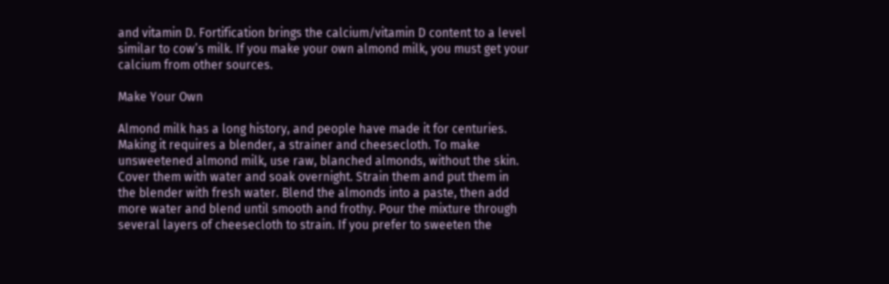and vitamin D. Fortification brings the calcium/vitamin D content to a level similar to cow’s milk. If you make your own almond milk, you must get your calcium from other sources.

Make Your Own

Almond milk has a long history, and people have made it for centuries. Making it requires a blender, a strainer and cheesecloth. To make unsweetened almond milk, use raw, blanched almonds, without the skin. Cover them with water and soak overnight. Strain them and put them in the blender with fresh water. Blend the almonds into a paste, then add more water and blend until smooth and frothy. Pour the mixture through several layers of cheesecloth to strain. If you prefer to sweeten the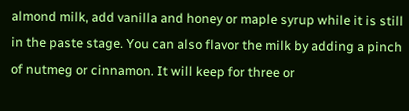almond milk, add vanilla and honey or maple syrup while it is still in the paste stage. You can also flavor the milk by adding a pinch of nutmeg or cinnamon. It will keep for three or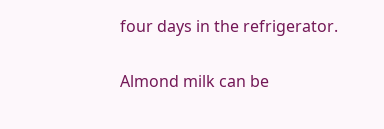four days in the refrigerator.

Almond milk can be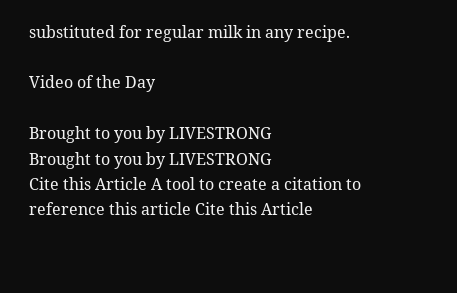substituted for regular milk in any recipe.

Video of the Day

Brought to you by LIVESTRONG
Brought to you by LIVESTRONG
Cite this Article A tool to create a citation to reference this article Cite this Article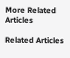More Related Articles

Related Articles